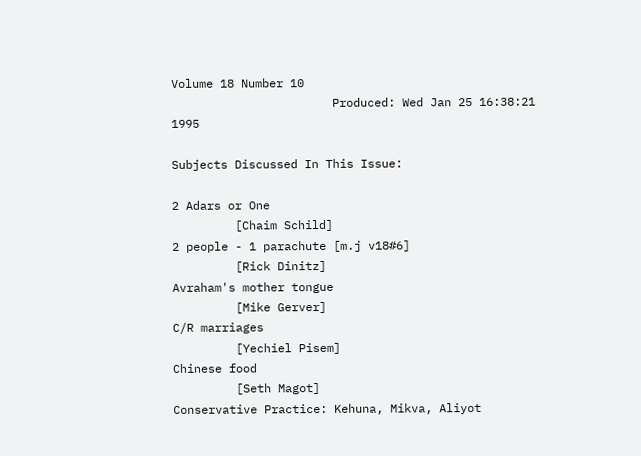Volume 18 Number 10
                       Produced: Wed Jan 25 16:38:21 1995

Subjects Discussed In This Issue:

2 Adars or One
         [Chaim Schild]
2 people - 1 parachute [m.j v18#6]
         [Rick Dinitz]
Avraham's mother tongue
         [Mike Gerver]
C/R marriages
         [Yechiel Pisem]
Chinese food
         [Seth Magot]
Conservative Practice: Kehuna, Mikva, Aliyot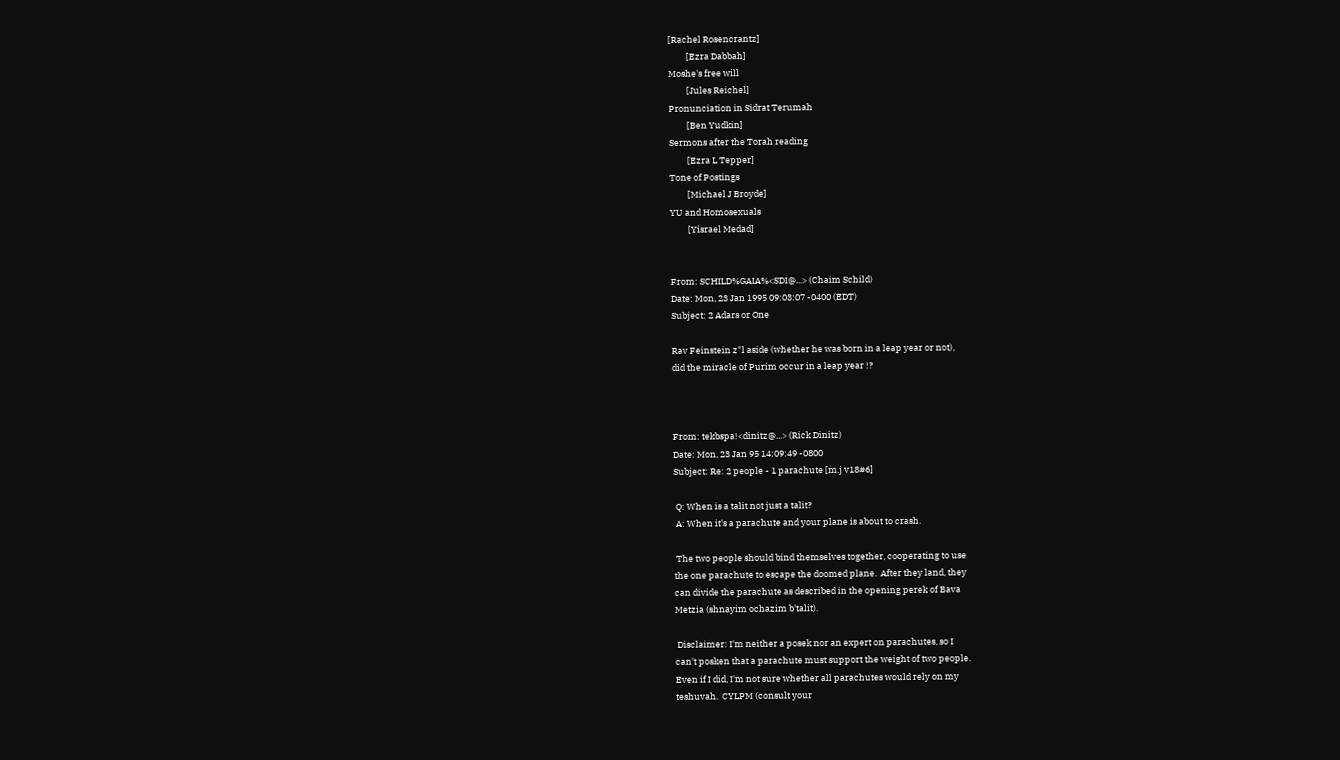[Rachel Rosencrantz]
         [Ezra Dabbah]
Moshe's free will
         [Jules Reichel]
Pronunciation in Sidrat Terumah
         [Ben Yudkin]
Sermons after the Torah reading
         [Ezra L Tepper]
Tone of Postings
         [Michael J Broyde]
YU and Homosexuals
         [Yisrael Medad]


From: SCHILD%GAIA%<SDI@...> (Chaim Schild)
Date: Mon, 23 Jan 1995 09:03:07 -0400 (EDT)
Subject: 2 Adars or One

Rav Feinstein z"l aside (whether he was born in a leap year or not),
did the miracle of Purim occur in a leap year !?



From: tekbspa!<dinitz@...> (Rick Dinitz)
Date: Mon, 23 Jan 95 14:09:49 -0800
Subject: Re: 2 people - 1 parachute [m.j v18#6]

 Q: When is a talit not just a talit?
 A: When it's a parachute and your plane is about to crash.

 The two people should bind themselves together, cooperating to use
the one parachute to escape the doomed plane.  After they land, they
can divide the parachute as described in the opening perek of Bava
Metzia (shnayim ochazim b'talit).

 Disclaimer: I'm neither a posek nor an expert on parachutes, so I
can't posken that a parachute must support the weight of two people.
Even if I did, I'm not sure whether all parachutes would rely on my
teshuvah.  CYLPM (consult your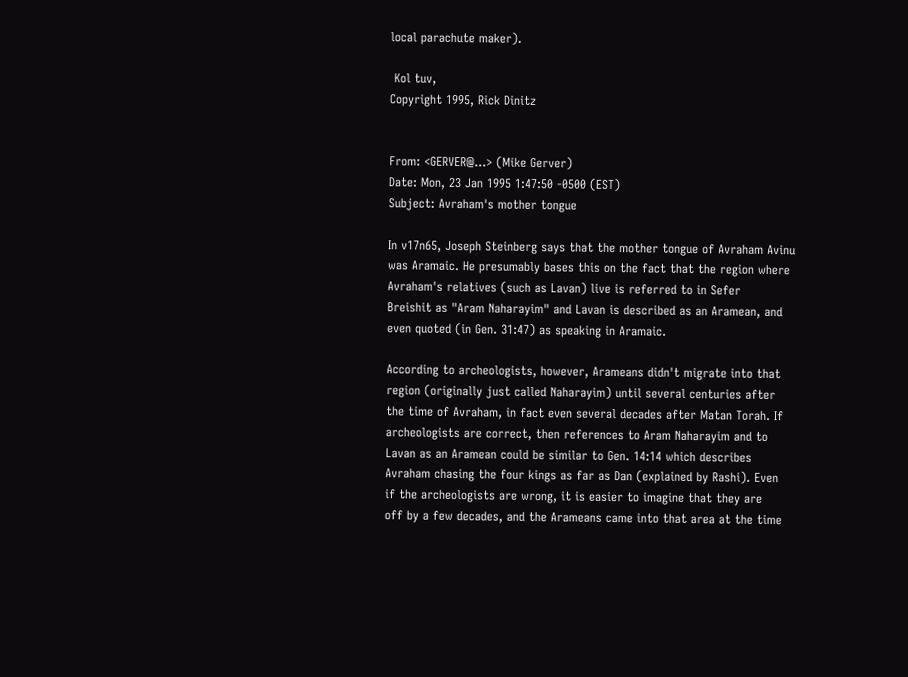local parachute maker).

 Kol tuv,
Copyright 1995, Rick Dinitz


From: <GERVER@...> (Mike Gerver)
Date: Mon, 23 Jan 1995 1:47:50 -0500 (EST)
Subject: Avraham's mother tongue

In v17n65, Joseph Steinberg says that the mother tongue of Avraham Avinu
was Aramaic. He presumably bases this on the fact that the region where
Avraham's relatives (such as Lavan) live is referred to in Sefer
Breishit as "Aram Naharayim" and Lavan is described as an Aramean, and
even quoted (in Gen. 31:47) as speaking in Aramaic.

According to archeologists, however, Arameans didn't migrate into that
region (originally just called Naharayim) until several centuries after
the time of Avraham, in fact even several decades after Matan Torah. If
archeologists are correct, then references to Aram Naharayim and to
Lavan as an Aramean could be similar to Gen. 14:14 which describes
Avraham chasing the four kings as far as Dan (explained by Rashi). Even
if the archeologists are wrong, it is easier to imagine that they are
off by a few decades, and the Arameans came into that area at the time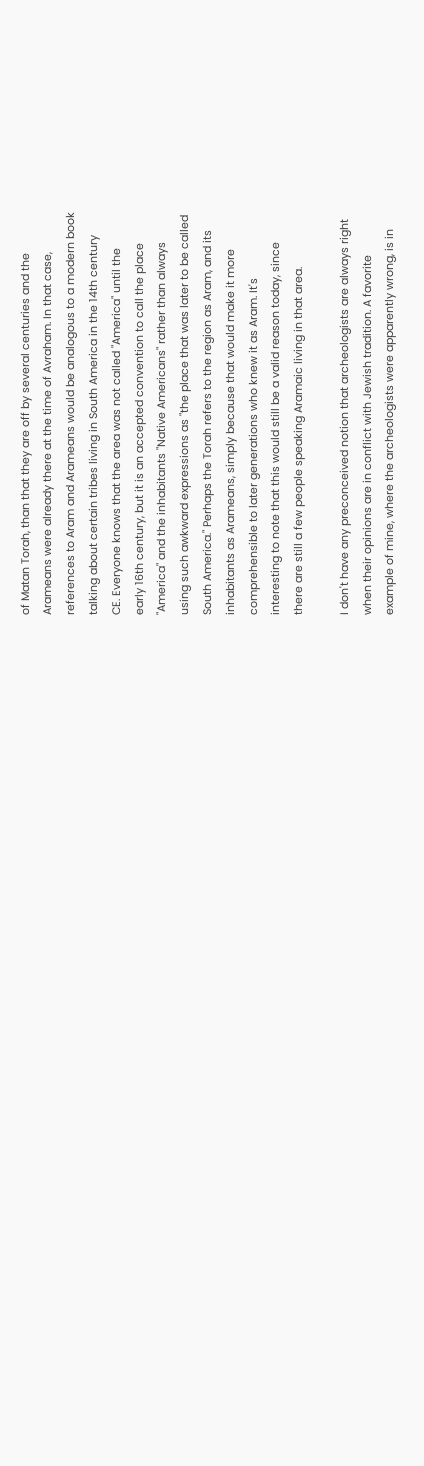of Matan Torah, than that they are off by several centuries and the
Arameans were already there at the time of Avraham. In that case,
references to Aram and Arameans would be analogous to a modern book
talking about certain tribes living in South America in the 14th century
CE. Everyone knows that the area was not called "America" until the
early 16th century, but it is an accepted convention to call the place
"America" and the inhabitants "Native Americans" rather than always
using such awkward expressions as "the place that was later to be called
South America." Perhaps the Torah refers to the region as Aram, and its
inhabitants as Arameans, simply because that would make it more
comprehensible to later generations who knew it as Aram. It's
interesting to note that this would still be a valid reason today, since
there are still a few people speaking Aramaic living in that area.

I don't have any preconceived notion that archeologists are always right
when their opinions are in conflict with Jewish tradition. A favorite
example of mine, where the archeologists were apparently wrong, is in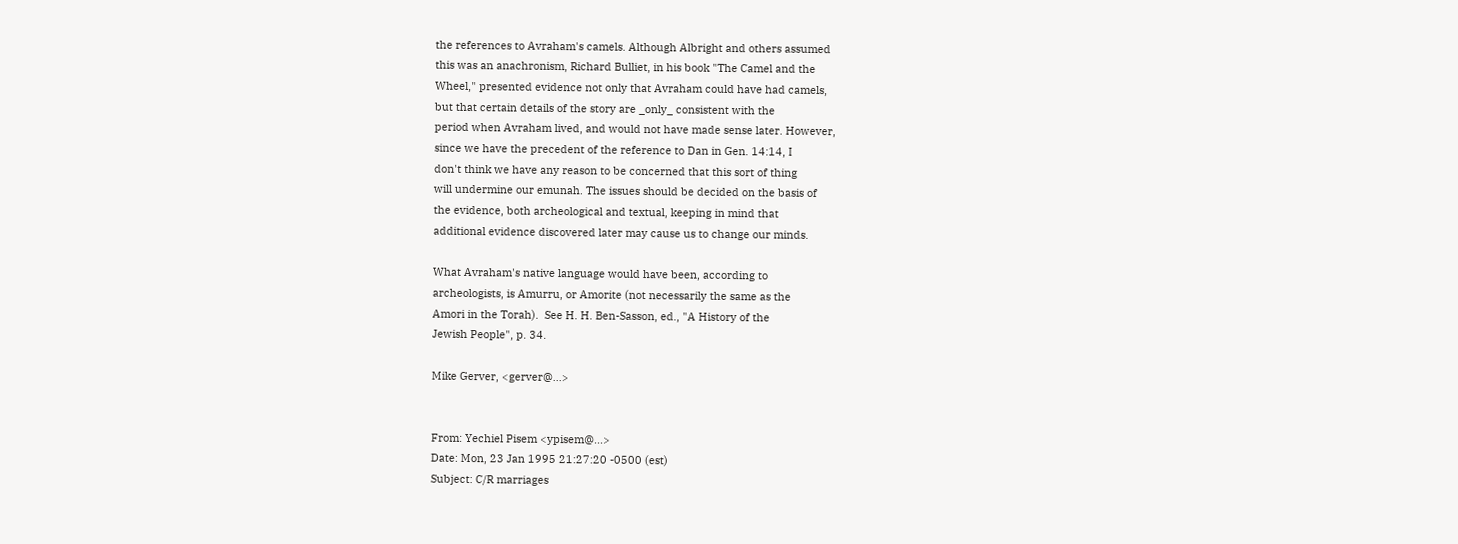the references to Avraham's camels. Although Albright and others assumed
this was an anachronism, Richard Bulliet, in his book "The Camel and the
Wheel," presented evidence not only that Avraham could have had camels,
but that certain details of the story are _only_ consistent with the
period when Avraham lived, and would not have made sense later. However,
since we have the precedent of the reference to Dan in Gen. 14:14, I
don't think we have any reason to be concerned that this sort of thing
will undermine our emunah. The issues should be decided on the basis of
the evidence, both archeological and textual, keeping in mind that
additional evidence discovered later may cause us to change our minds.

What Avraham's native language would have been, according to
archeologists, is Amurru, or Amorite (not necessarily the same as the
Amori in the Torah).  See H. H. Ben-Sasson, ed., "A History of the
Jewish People", p. 34.

Mike Gerver, <gerver@...>


From: Yechiel Pisem <ypisem@...>
Date: Mon, 23 Jan 1995 21:27:20 -0500 (est)
Subject: C/R marriages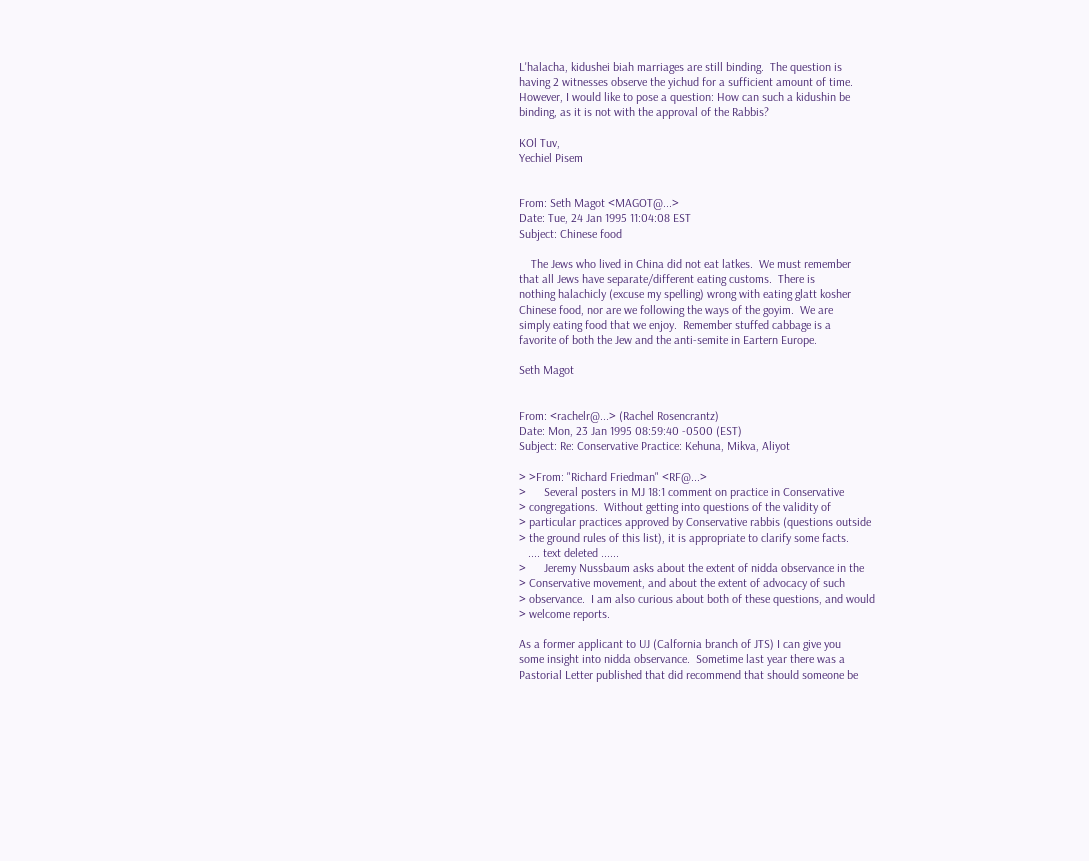L'halacha, kidushei biah marriages are still binding.  The question is
having 2 witnesses observe the yichud for a sufficient amount of time.
However, I would like to pose a question: How can such a kidushin be
binding, as it is not with the approval of the Rabbis?

KOl Tuv,
Yechiel Pisem


From: Seth Magot <MAGOT@...>
Date: Tue, 24 Jan 1995 11:04:08 EST
Subject: Chinese food

    The Jews who lived in China did not eat latkes.  We must remember
that all Jews have separate/different eating customs.  There is
nothing halachicly (excuse my spelling) wrong with eating glatt kosher
Chinese food, nor are we following the ways of the goyim.  We are
simply eating food that we enjoy.  Remember stuffed cabbage is a
favorite of both the Jew and the anti-semite in Eartern Europe.

Seth Magot


From: <rachelr@...> (Rachel Rosencrantz)
Date: Mon, 23 Jan 1995 08:59:40 -0500 (EST)
Subject: Re: Conservative Practice: Kehuna, Mikva, Aliyot

> >From: "Richard Friedman" <RF@...>
>      Several posters in MJ 18:1 comment on practice in Conservative
> congregations.  Without getting into questions of the validity of
> particular practices approved by Conservative rabbis (questions outside
> the ground rules of this list), it is appropriate to clarify some facts.
   .... text deleted ......
>      Jeremy Nussbaum asks about the extent of nidda observance in the
> Conservative movement, and about the extent of advocacy of such
> observance.  I am also curious about both of these questions, and would
> welcome reports.

As a former applicant to UJ (Calfornia branch of JTS) I can give you
some insight into nidda observance.  Sometime last year there was a
Pastorial Letter published that did recommend that should someone be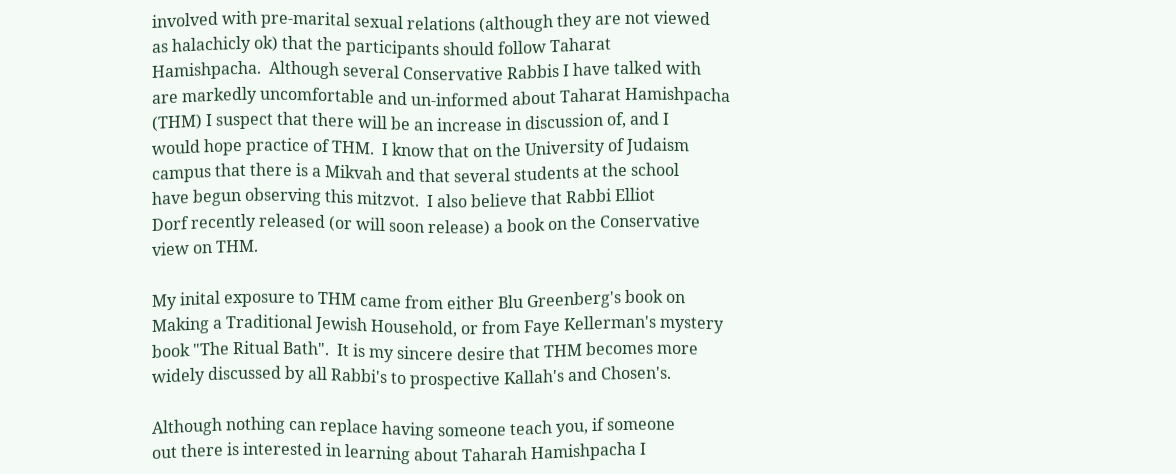involved with pre-marital sexual relations (although they are not viewed
as halachicly ok) that the participants should follow Taharat
Hamishpacha.  Although several Conservative Rabbis I have talked with
are markedly uncomfortable and un-informed about Taharat Hamishpacha
(THM) I suspect that there will be an increase in discussion of, and I
would hope practice of THM.  I know that on the University of Judaism
campus that there is a Mikvah and that several students at the school
have begun observing this mitzvot.  I also believe that Rabbi Elliot
Dorf recently released (or will soon release) a book on the Conservative
view on THM.

My inital exposure to THM came from either Blu Greenberg's book on
Making a Traditional Jewish Household, or from Faye Kellerman's mystery
book "The Ritual Bath".  It is my sincere desire that THM becomes more
widely discussed by all Rabbi's to prospective Kallah's and Chosen's.

Although nothing can replace having someone teach you, if someone
out there is interested in learning about Taharah Hamishpacha I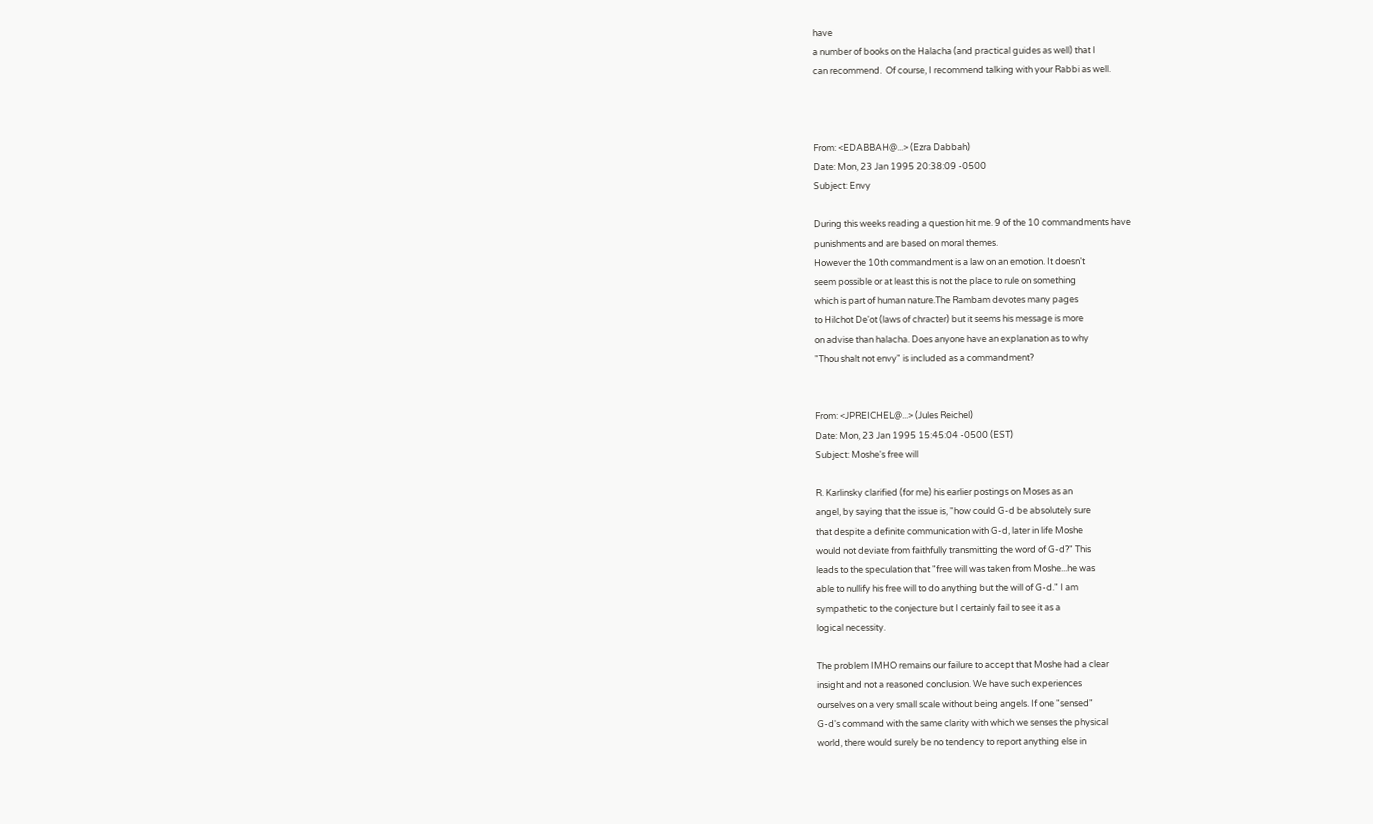have
a number of books on the Halacha (and practical guides as well) that I
can recommend.  Of course, I recommend talking with your Rabbi as well.



From: <EDABBAH@...> (Ezra Dabbah)
Date: Mon, 23 Jan 1995 20:38:09 -0500
Subject: Envy

During this weeks reading a question hit me. 9 of the 10 commandments have
punishments and are based on moral themes.
However the 10th commandment is a law on an emotion. It doesn't
seem possible or at least this is not the place to rule on something
which is part of human nature.The Rambam devotes many pages
to Hilchot De'ot (laws of chracter) but it seems his message is more
on advise than halacha. Does anyone have an explanation as to why
"Thou shalt not envy" is included as a commandment?


From: <JPREICHEL@...> (Jules Reichel)
Date: Mon, 23 Jan 1995 15:45:04 -0500 (EST)
Subject: Moshe's free will

R. Karlinsky clarified (for me) his earlier postings on Moses as an
angel, by saying that the issue is, "how could G-d be absolutely sure
that despite a definite communication with G-d, later in life Moshe
would not deviate from faithfully transmitting the word of G-d?" This
leads to the speculation that "free will was taken from Moshe...he was
able to nullify his free will to do anything but the will of G-d." I am
sympathetic to the conjecture but I certainly fail to see it as a
logical necessity.

The problem IMHO remains our failure to accept that Moshe had a clear
insight and not a reasoned conclusion. We have such experiences
ourselves on a very small scale without being angels. If one "sensed"
G-d's command with the same clarity with which we senses the physical
world, there would surely be no tendency to report anything else in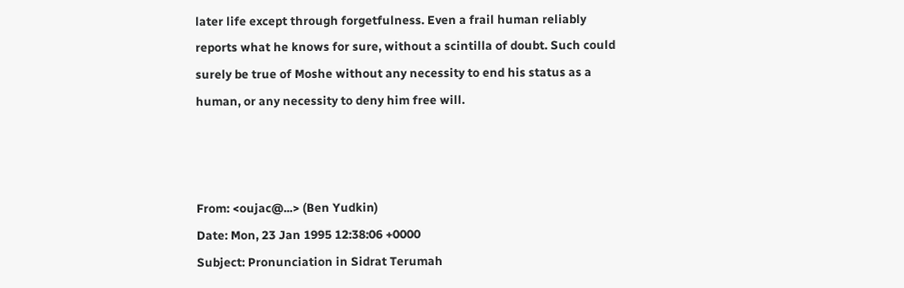later life except through forgetfulness. Even a frail human reliably
reports what he knows for sure, without a scintilla of doubt. Such could
surely be true of Moshe without any necessity to end his status as a
human, or any necessity to deny him free will.



From: <oujac@...> (Ben Yudkin)
Date: Mon, 23 Jan 1995 12:38:06 +0000
Subject: Pronunciation in Sidrat Terumah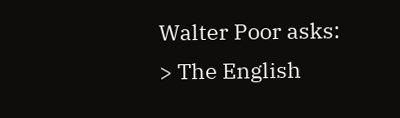Walter Poor asks:
> The English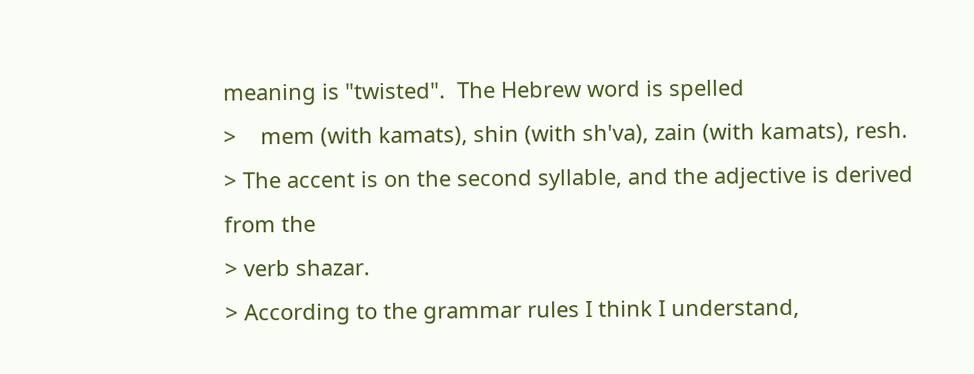meaning is "twisted".  The Hebrew word is spelled
>    mem (with kamats), shin (with sh'va), zain (with kamats), resh.
> The accent is on the second syllable, and the adjective is derived from the
> verb shazar.
> According to the grammar rules I think I understand,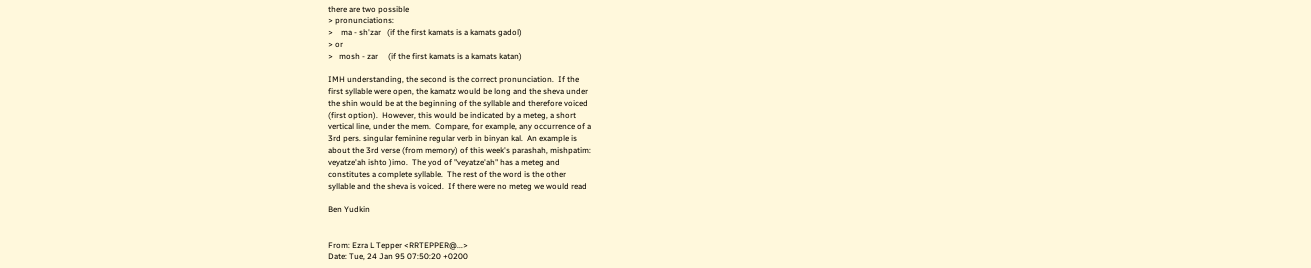there are two possible
> pronunciations:
>    ma - sh'zar   (if the first kamats is a kamats gadol)
> or
>   mosh - zar     (if the first kamats is a kamats katan)

IMH understanding, the second is the correct pronunciation.  If the
first syllable were open, the kamatz would be long and the sheva under
the shin would be at the beginning of the syllable and therefore voiced
(first option).  However, this would be indicated by a meteg, a short
vertical line, under the mem.  Compare, for example, any occurrence of a
3rd pers. singular feminine regular verb in binyan kal.  An example is
about the 3rd verse (from memory) of this week's parashah, mishpatim:
veyatze'ah ishto )imo.  The yod of "veyatze'ah" has a meteg and
constitutes a complete syllable.  The rest of the word is the other
syllable and the sheva is voiced.  If there were no meteg we would read

Ben Yudkin


From: Ezra L Tepper <RRTEPPER@...>
Date: Tue, 24 Jan 95 07:50:20 +0200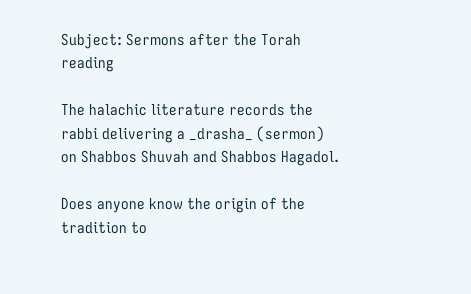Subject: Sermons after the Torah reading

The halachic literature records the rabbi delivering a _drasha_ (sermon)
on Shabbos Shuvah and Shabbos Hagadol.

Does anyone know the origin of the tradition to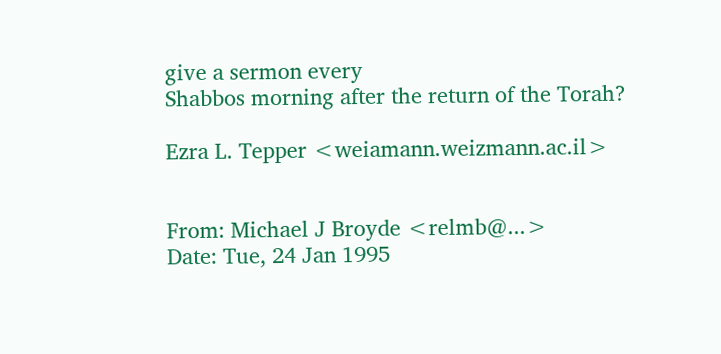give a sermon every
Shabbos morning after the return of the Torah?

Ezra L. Tepper <weiamann.weizmann.ac.il>


From: Michael J Broyde <relmb@...>
Date: Tue, 24 Jan 1995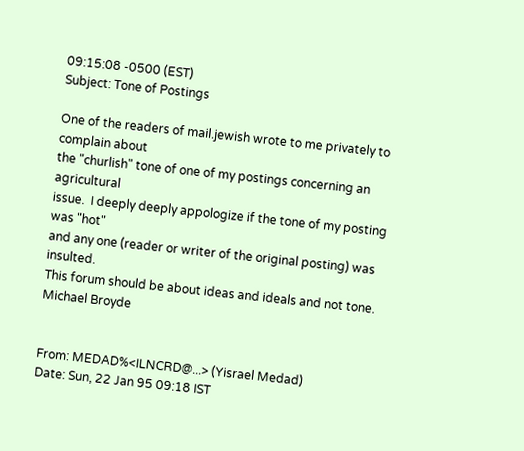09:15:08 -0500 (EST)
Subject: Tone of Postings

One of the readers of mail.jewish wrote to me privately to complain about
the "churlish" tone of one of my postings concerning an agricultural
issue.  I deeply deeply appologize if the tone of my posting was "hot"
and any one (reader or writer of the original posting) was insulted.
This forum should be about ideas and ideals and not tone.
Michael Broyde


From: MEDAD%<ILNCRD@...> (Yisrael Medad)
Date: Sun, 22 Jan 95 09:18 IST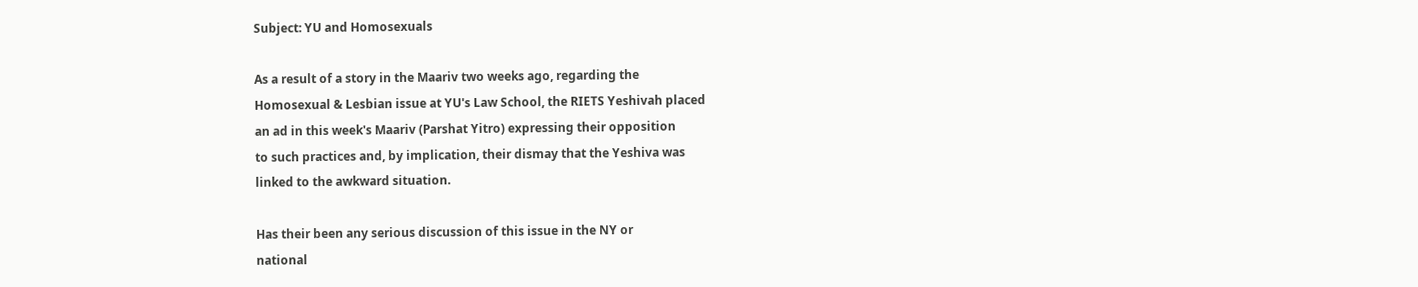Subject: YU and Homosexuals

As a result of a story in the Maariv two weeks ago, regarding the
Homosexual & Lesbian issue at YU's Law School, the RIETS Yeshivah placed
an ad in this week's Maariv (Parshat Yitro) expressing their opposition
to such practices and, by implication, their dismay that the Yeshiva was
linked to the awkward situation.

Has their been any serious discussion of this issue in the NY or
national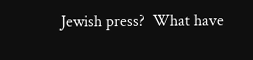Jewish press?  What have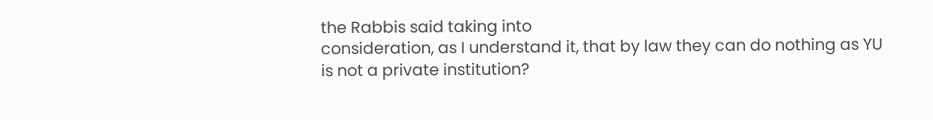the Rabbis said taking into
consideration, as I understand it, that by law they can do nothing as YU
is not a private institution?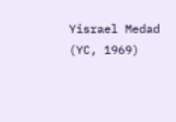Yisrael Medad (YC, 1969)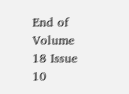End of Volume 18 Issue 10